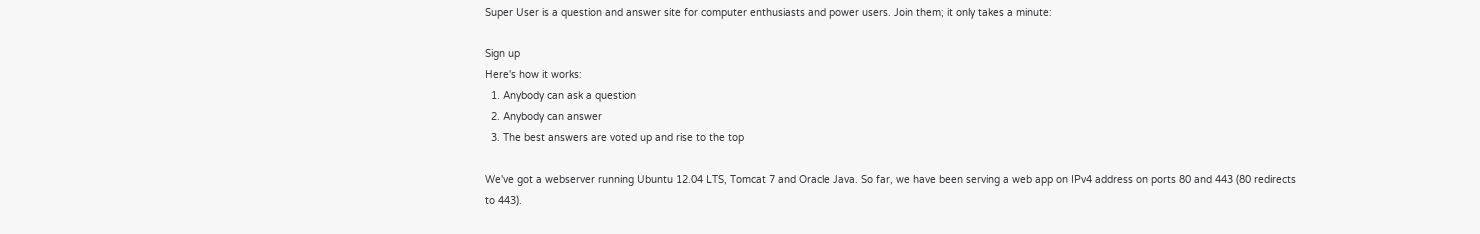Super User is a question and answer site for computer enthusiasts and power users. Join them; it only takes a minute:

Sign up
Here's how it works:
  1. Anybody can ask a question
  2. Anybody can answer
  3. The best answers are voted up and rise to the top

We've got a webserver running Ubuntu 12.04 LTS, Tomcat 7 and Oracle Java. So far, we have been serving a web app on IPv4 address on ports 80 and 443 (80 redirects to 443).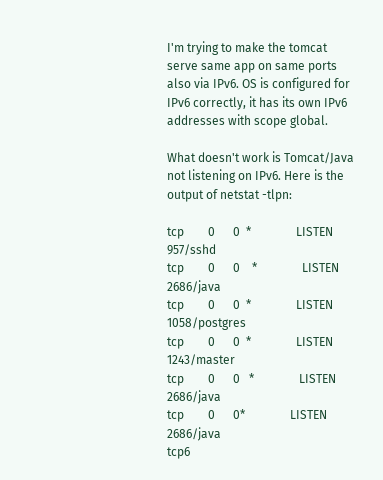I'm trying to make the tomcat serve same app on same ports also via IPv6. OS is configured for IPv6 correctly, it has its own IPv6 addresses with scope global.

What doesn't work is Tomcat/Java not listening on IPv6. Here is the output of netstat -tlpn:

tcp        0      0  *               LISTEN      957/sshd
tcp        0      0    *               LISTEN      2686/java
tcp        0      0  *               LISTEN      1058/postgres
tcp        0      0  *               LISTEN      1243/master
tcp        0      0   *               LISTEN      2686/java
tcp        0      0*               LISTEN      2686/java
tcp6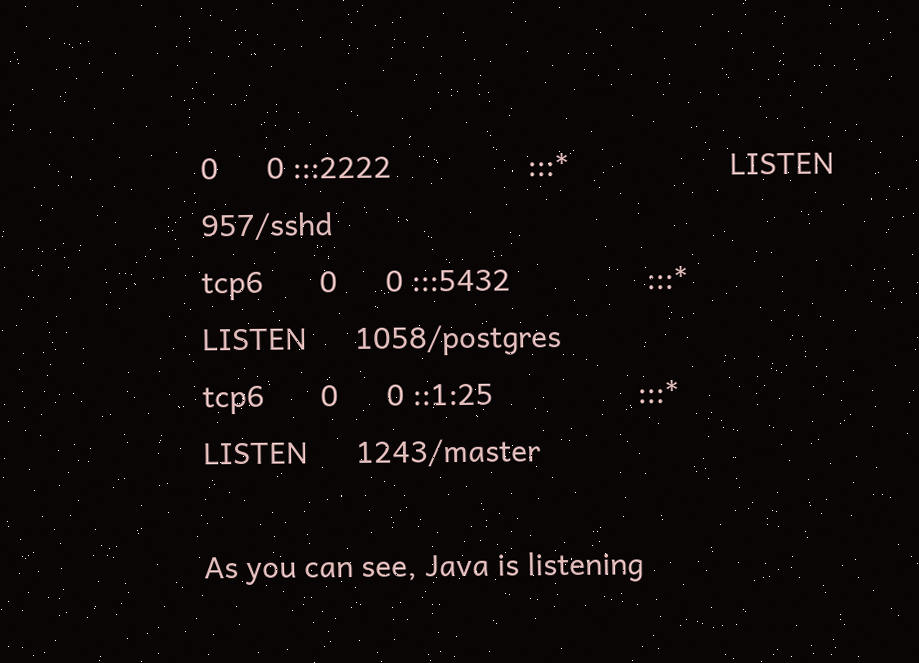0      0 :::2222                 :::*                    LISTEN      957/sshd
tcp6       0      0 :::5432                 :::*                    LISTEN      1058/postgres
tcp6       0      0 ::1:25                  :::*                    LISTEN      1243/master

As you can see, Java is listening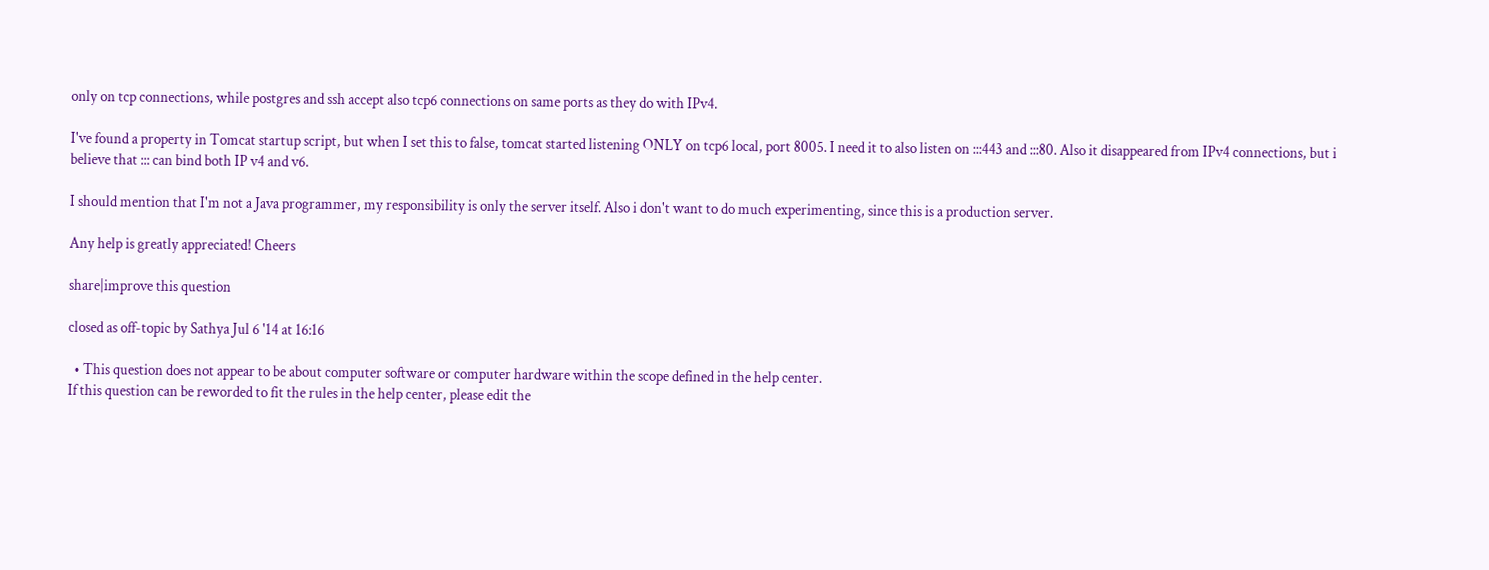only on tcp connections, while postgres and ssh accept also tcp6 connections on same ports as they do with IPv4.

I've found a property in Tomcat startup script, but when I set this to false, tomcat started listening ONLY on tcp6 local, port 8005. I need it to also listen on :::443 and :::80. Also it disappeared from IPv4 connections, but i believe that ::: can bind both IP v4 and v6.

I should mention that I'm not a Java programmer, my responsibility is only the server itself. Also i don't want to do much experimenting, since this is a production server.

Any help is greatly appreciated! Cheers

share|improve this question

closed as off-topic by Sathya Jul 6 '14 at 16:16

  • This question does not appear to be about computer software or computer hardware within the scope defined in the help center.
If this question can be reworded to fit the rules in the help center, please edit the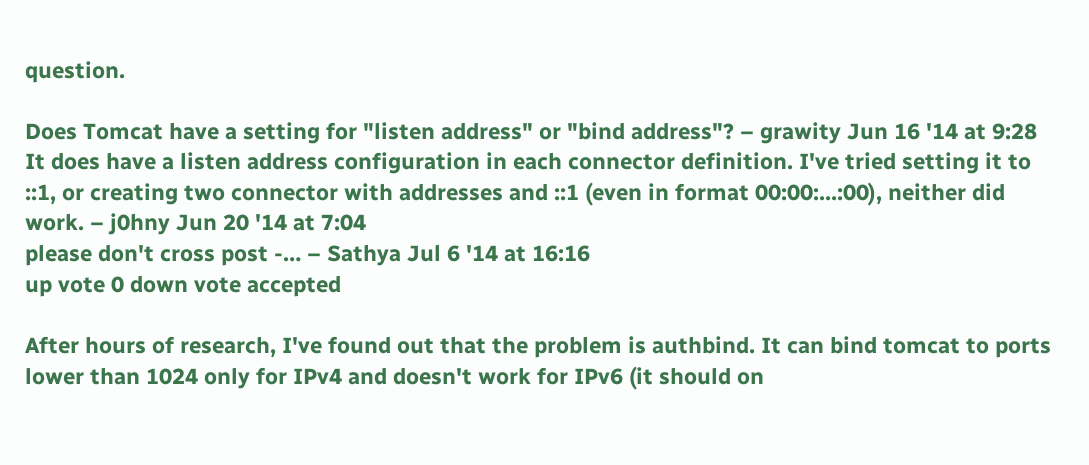question.

Does Tomcat have a setting for "listen address" or "bind address"? – grawity Jun 16 '14 at 9:28
It does have a listen address configuration in each connector definition. I've tried setting it to ::1, or creating two connector with addresses and ::1 (even in format 00:00:...:00), neither did work. – j0hny Jun 20 '14 at 7:04
please don't cross post -… – Sathya Jul 6 '14 at 16:16
up vote 0 down vote accepted

After hours of research, I've found out that the problem is authbind. It can bind tomcat to ports lower than 1024 only for IPv4 and doesn't work for IPv6 (it should on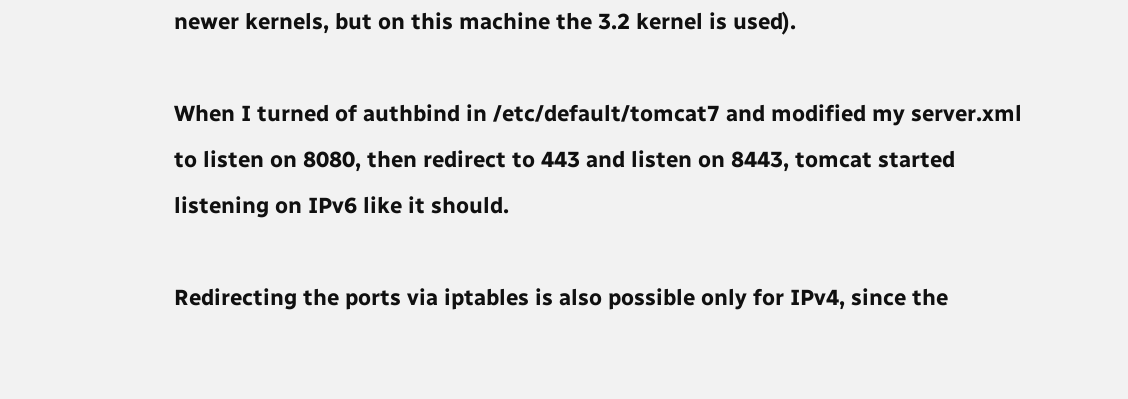newer kernels, but on this machine the 3.2 kernel is used).

When I turned of authbind in /etc/default/tomcat7 and modified my server.xml to listen on 8080, then redirect to 443 and listen on 8443, tomcat started listening on IPv6 like it should.

Redirecting the ports via iptables is also possible only for IPv4, since the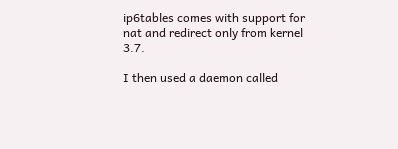ip6tables comes with support for nat and redirect only from kernel 3.7.

I then used a daemon called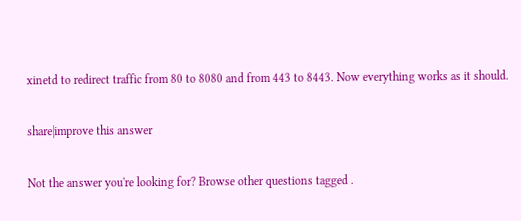xinetd to redirect traffic from 80 to 8080 and from 443 to 8443. Now everything works as it should.

share|improve this answer

Not the answer you're looking for? Browse other questions tagged .